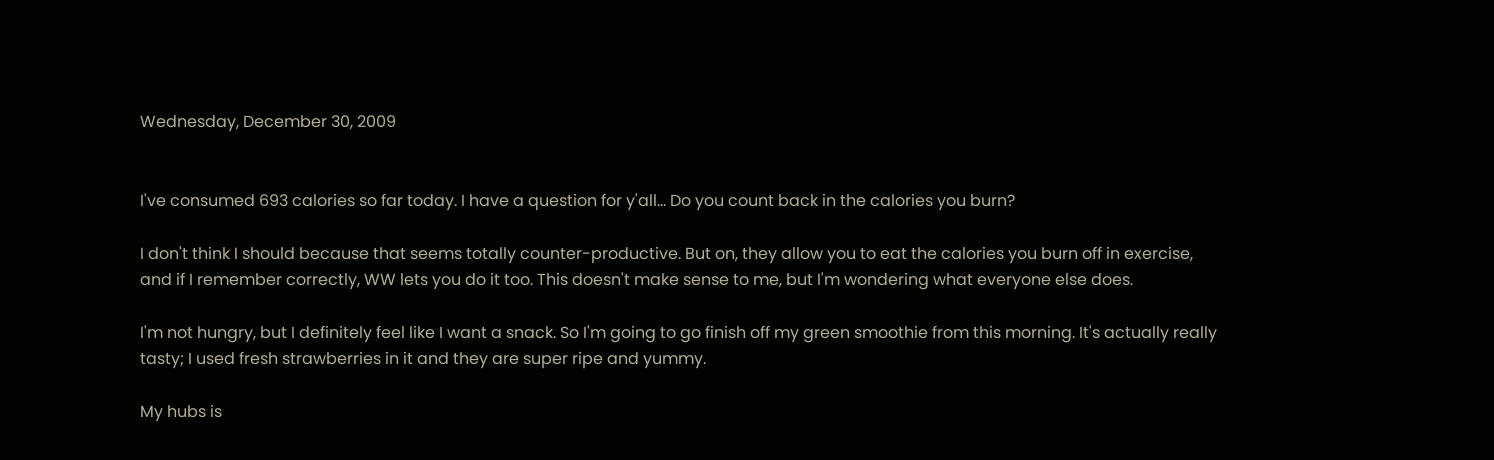Wednesday, December 30, 2009


I've consumed 693 calories so far today. I have a question for y'all... Do you count back in the calories you burn?

I don't think I should because that seems totally counter-productive. But on, they allow you to eat the calories you burn off in exercise, and if I remember correctly, WW lets you do it too. This doesn't make sense to me, but I'm wondering what everyone else does.

I'm not hungry, but I definitely feel like I want a snack. So I'm going to go finish off my green smoothie from this morning. It's actually really tasty; I used fresh strawberries in it and they are super ripe and yummy.

My hubs is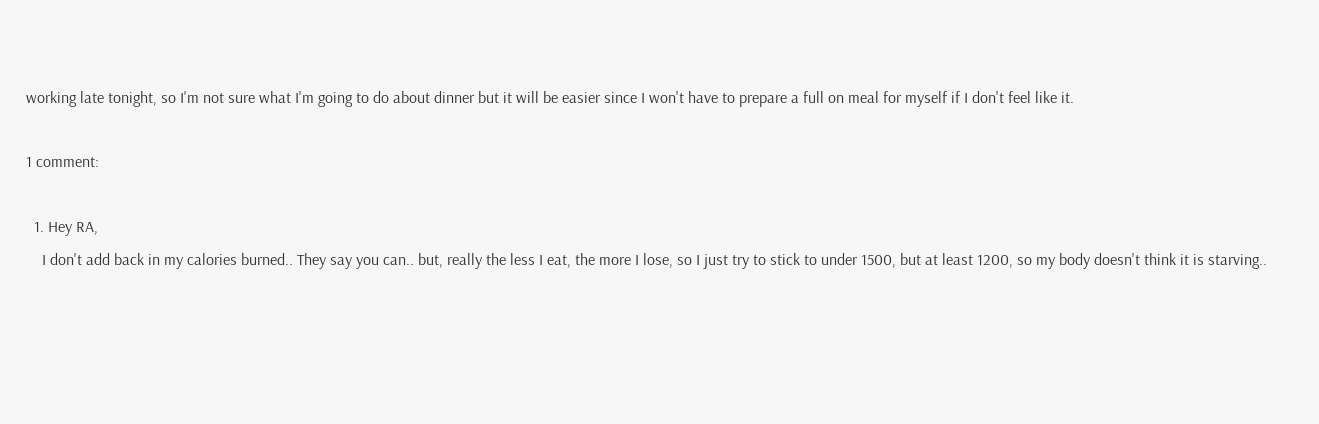working late tonight, so I'm not sure what I'm going to do about dinner but it will be easier since I won't have to prepare a full on meal for myself if I don't feel like it.

1 comment:

  1. Hey RA,
    I don't add back in my calories burned.. They say you can.. but, really the less I eat, the more I lose, so I just try to stick to under 1500, but at least 1200, so my body doesn't think it is starving..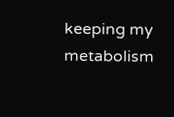keeping my metabolism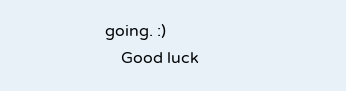going. :)
    Good luck